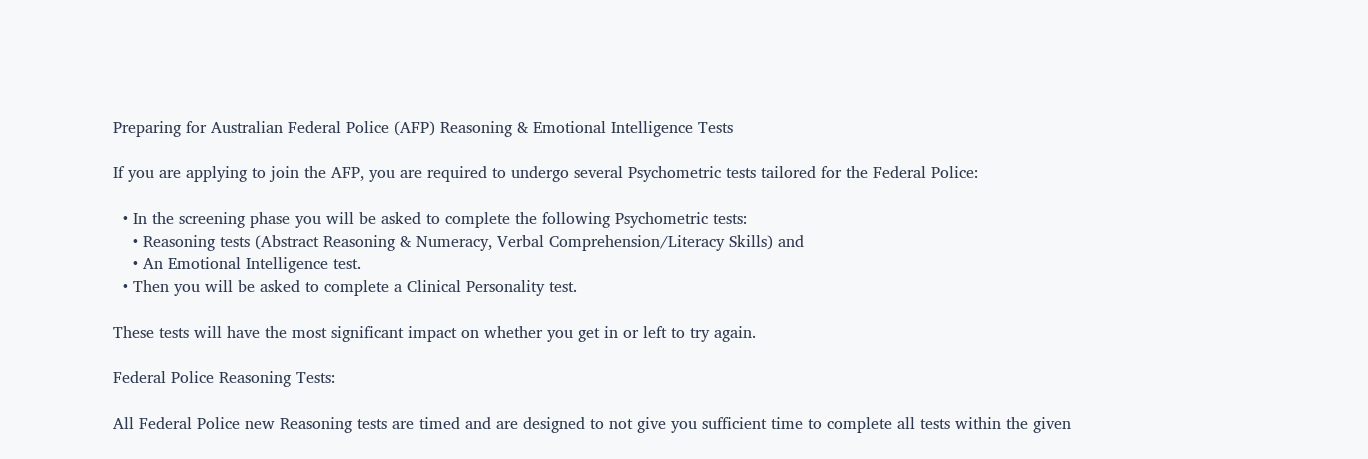Preparing for Australian Federal Police (AFP) Reasoning & Emotional Intelligence Tests

If you are applying to join the AFP, you are required to undergo several Psychometric tests tailored for the Federal Police:

  • In the screening phase you will be asked to complete the following Psychometric tests:
    • Reasoning tests (Abstract Reasoning & Numeracy, Verbal Comprehension/Literacy Skills) and
    • An Emotional Intelligence test.
  • Then you will be asked to complete a Clinical Personality test.

These tests will have the most significant impact on whether you get in or left to try again.

Federal Police Reasoning Tests:

All Federal Police new Reasoning tests are timed and are designed to not give you sufficient time to complete all tests within the given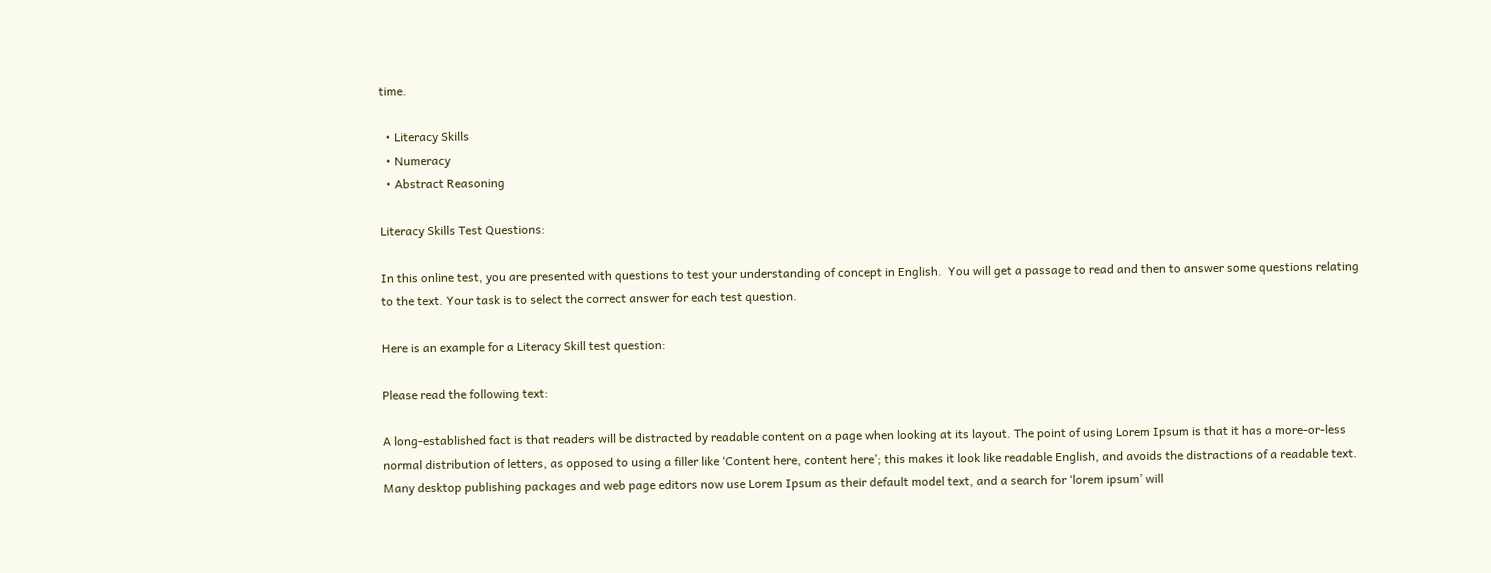time.

  • Literacy Skills
  • Numeracy
  • Abstract Reasoning

Literacy Skills Test Questions:

In this online test, you are presented with questions to test your understanding of concept in English.  You will get a passage to read and then to answer some questions relating to the text. Your task is to select the correct answer for each test question.

Here is an example for a Literacy Skill test question:

Please read the following text:

A long-established fact is that readers will be distracted by readable content on a page when looking at its layout. The point of using Lorem Ipsum is that it has a more-or-less normal distribution of letters, as opposed to using a filler like ‘Content here, content here’; this makes it look like readable English, and avoids the distractions of a readable text. Many desktop publishing packages and web page editors now use Lorem Ipsum as their default model text, and a search for ‘lorem ipsum’ will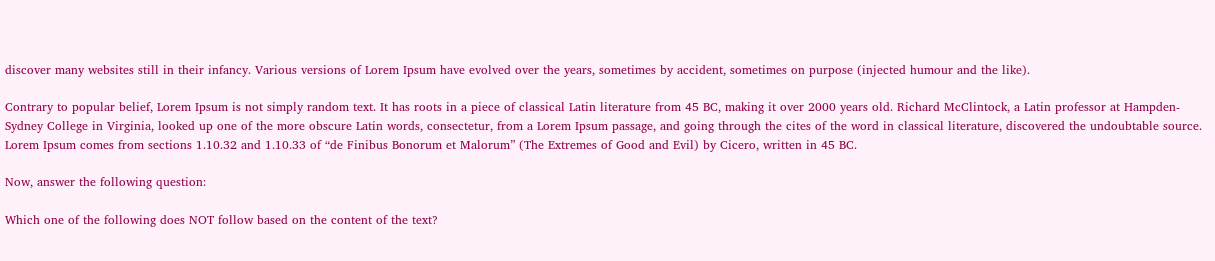discover many websites still in their infancy. Various versions of Lorem Ipsum have evolved over the years, sometimes by accident, sometimes on purpose (injected humour and the like).

Contrary to popular belief, Lorem Ipsum is not simply random text. It has roots in a piece of classical Latin literature from 45 BC, making it over 2000 years old. Richard McClintock, a Latin professor at Hampden-Sydney College in Virginia, looked up one of the more obscure Latin words, consectetur, from a Lorem Ipsum passage, and going through the cites of the word in classical literature, discovered the undoubtable source. Lorem Ipsum comes from sections 1.10.32 and 1.10.33 of “de Finibus Bonorum et Malorum” (The Extremes of Good and Evil) by Cicero, written in 45 BC.

Now, answer the following question:

Which one of the following does NOT follow based on the content of the text?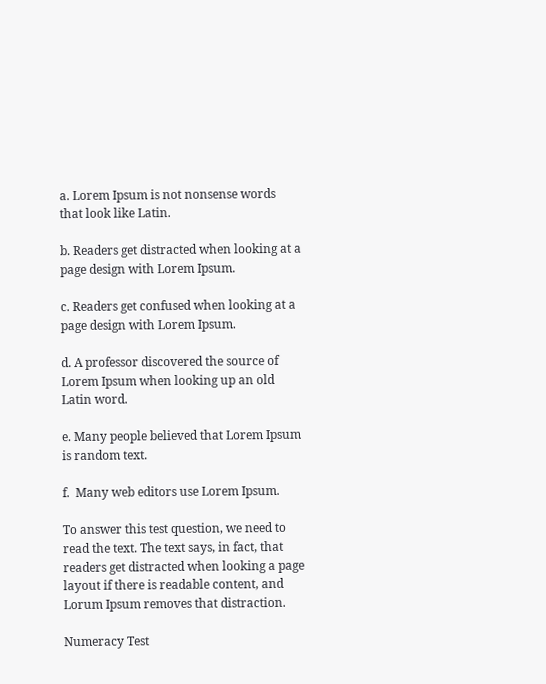a. Lorem Ipsum is not nonsense words that look like Latin.

b. Readers get distracted when looking at a page design with Lorem Ipsum.

c. Readers get confused when looking at a page design with Lorem Ipsum.

d. A professor discovered the source of Lorem Ipsum when looking up an old Latin word.

e. Many people believed that Lorem Ipsum is random text.

f.  Many web editors use Lorem Ipsum.

To answer this test question, we need to read the text. The text says, in fact, that readers get distracted when looking a page layout if there is readable content, and Lorum Ipsum removes that distraction.

Numeracy Test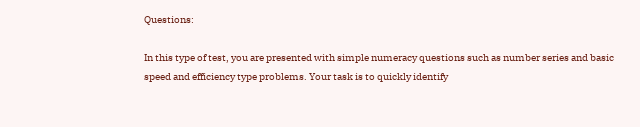Questions:

In this type of test, you are presented with simple numeracy questions such as number series and basic speed and efficiency type problems. Your task is to quickly identify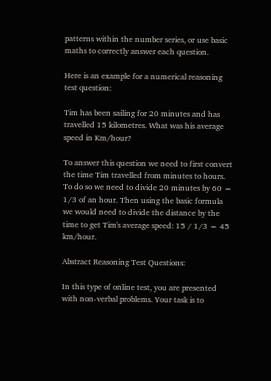patterns within the number series, or use basic maths to correctly answer each question.

Here is an example for a numerical reasoning test question:

Tim has been sailing for 20 minutes and has travelled 15 kilometres. What was his average speed in Km/hour?

To answer this question we need to first convert the time Tim travelled from minutes to hours. To do so we need to divide 20 minutes by 60 = 1/3 of an hour. Then using the basic formula we would need to divide the distance by the time to get Tim's average speed: 15 / 1/3 = 45 km/hour.

Abstract Reasoning Test Questions:

In this type of online test, you are presented with non-verbal problems. Your task is to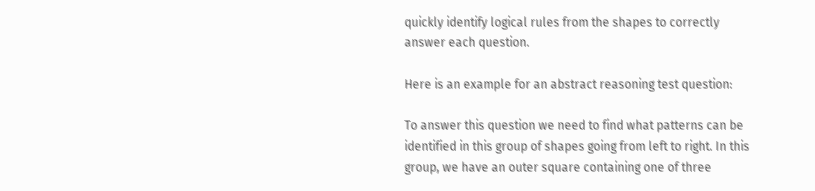quickly identify logical rules from the shapes to correctly answer each question.

Here is an example for an abstract reasoning test question:

To answer this question we need to find what patterns can be identified in this group of shapes going from left to right. In this group, we have an outer square containing one of three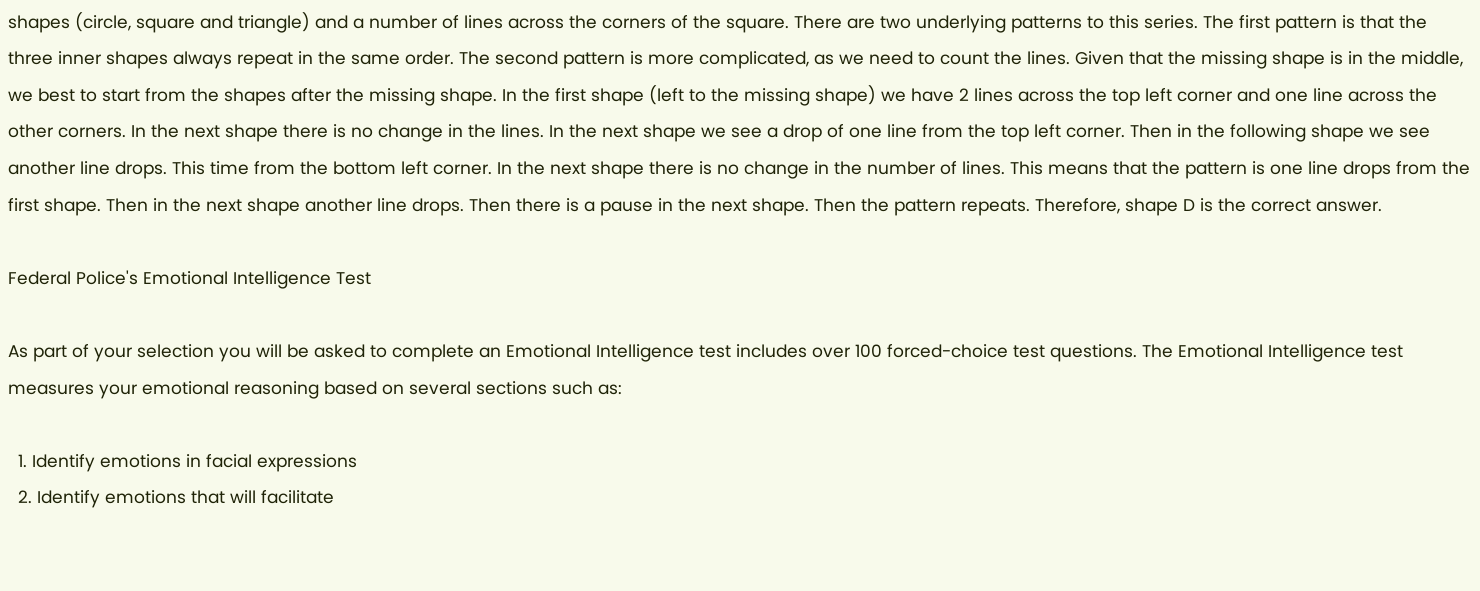shapes (circle, square and triangle) and a number of lines across the corners of the square. There are two underlying patterns to this series. The first pattern is that the three inner shapes always repeat in the same order. The second pattern is more complicated, as we need to count the lines. Given that the missing shape is in the middle, we best to start from the shapes after the missing shape. In the first shape (left to the missing shape) we have 2 lines across the top left corner and one line across the other corners. In the next shape there is no change in the lines. In the next shape we see a drop of one line from the top left corner. Then in the following shape we see another line drops. This time from the bottom left corner. In the next shape there is no change in the number of lines. This means that the pattern is one line drops from the first shape. Then in the next shape another line drops. Then there is a pause in the next shape. Then the pattern repeats. Therefore, shape D is the correct answer.

Federal Police's Emotional Intelligence Test

As part of your selection you will be asked to complete an Emotional Intelligence test includes over 100 forced-choice test questions. The Emotional Intelligence test measures your emotional reasoning based on several sections such as:

  1. Identify emotions in facial expressions
  2. Identify emotions that will facilitate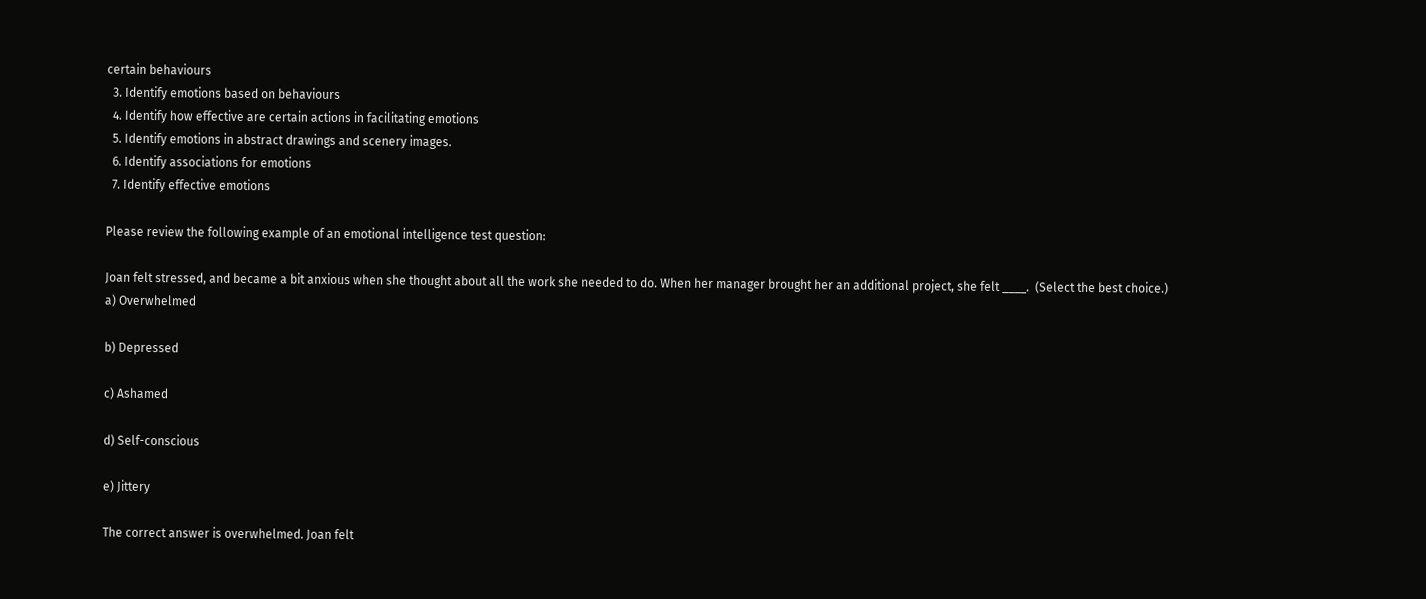certain behaviours
  3. Identify emotions based on behaviours
  4. Identify how effective are certain actions in facilitating emotions
  5. Identify emotions in abstract drawings and scenery images.
  6. Identify associations for emotions
  7. Identify effective emotions

Please review the following example of an emotional intelligence test question:

Joan felt stressed, and became a bit anxious when she thought about all the work she needed to do. When her manager brought her an additional project, she felt ____.  (Select the best choice.)
a) Overwhelmed

b) Depressed

c) Ashamed

d) Self-conscious

e) Jittery

The correct answer is overwhelmed. Joan felt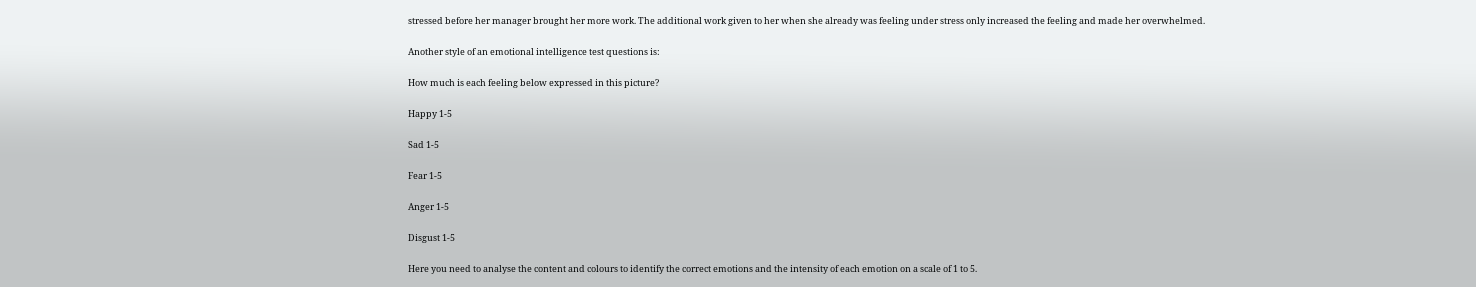stressed before her manager brought her more work. The additional work given to her when she already was feeling under stress only increased the feeling and made her overwhelmed.

Another style of an emotional intelligence test questions is:

How much is each feeling below expressed in this picture?

Happy 1-5

Sad 1-5

Fear 1-5

Anger 1-5

Disgust 1-5

Here you need to analyse the content and colours to identify the correct emotions and the intensity of each emotion on a scale of 1 to 5.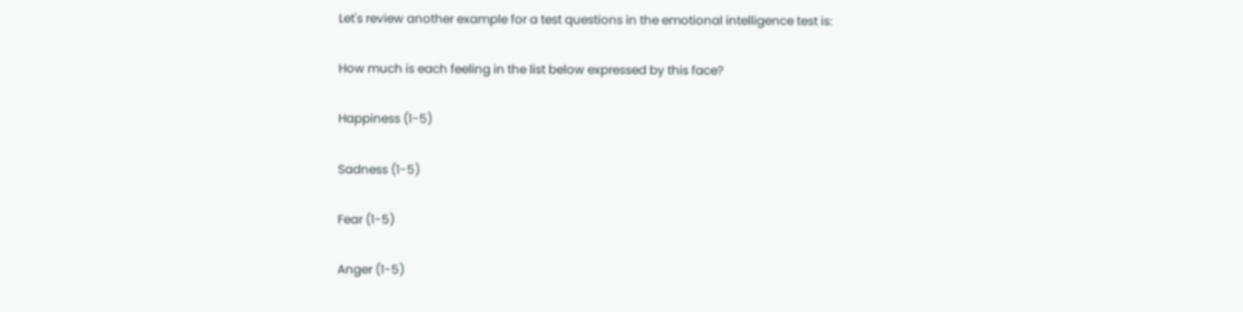Let's review another example for a test questions in the emotional intelligence test is:

How much is each feeling in the list below expressed by this face?

Happiness (1-5)

Sadness (1-5)

Fear (1-5)

Anger (1-5)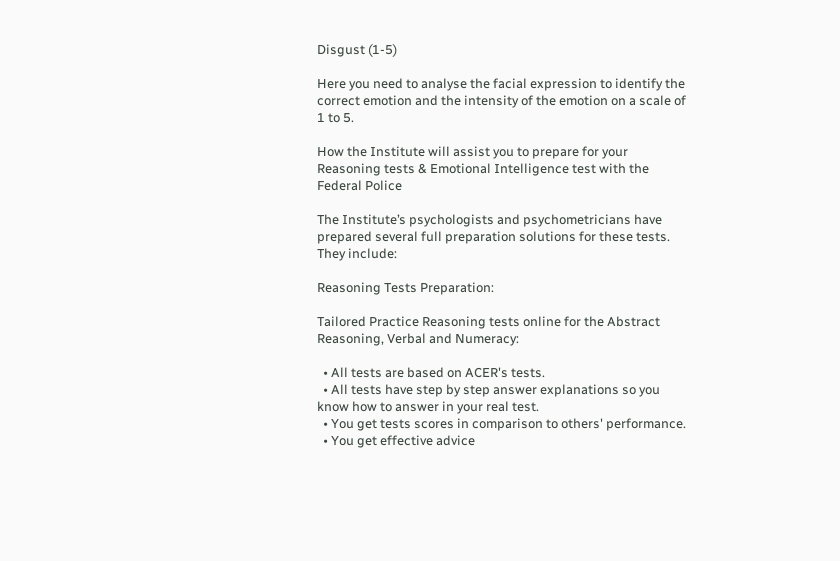Disgust (1-5)

Here you need to analyse the facial expression to identify the correct emotion and the intensity of the emotion on a scale of 1 to 5.

How the Institute will assist you to prepare for your Reasoning tests & Emotional Intelligence test with the Federal Police

The Institute’s psychologists and psychometricians have prepared several full preparation solutions for these tests. They include:

Reasoning Tests Preparation:

Tailored Practice Reasoning tests online for the Abstract Reasoning, Verbal and Numeracy:

  • All tests are based on ACER's tests.
  • All tests have step by step answer explanations so you know how to answer in your real test.
  • You get tests scores in comparison to others' performance.
  • You get effective advice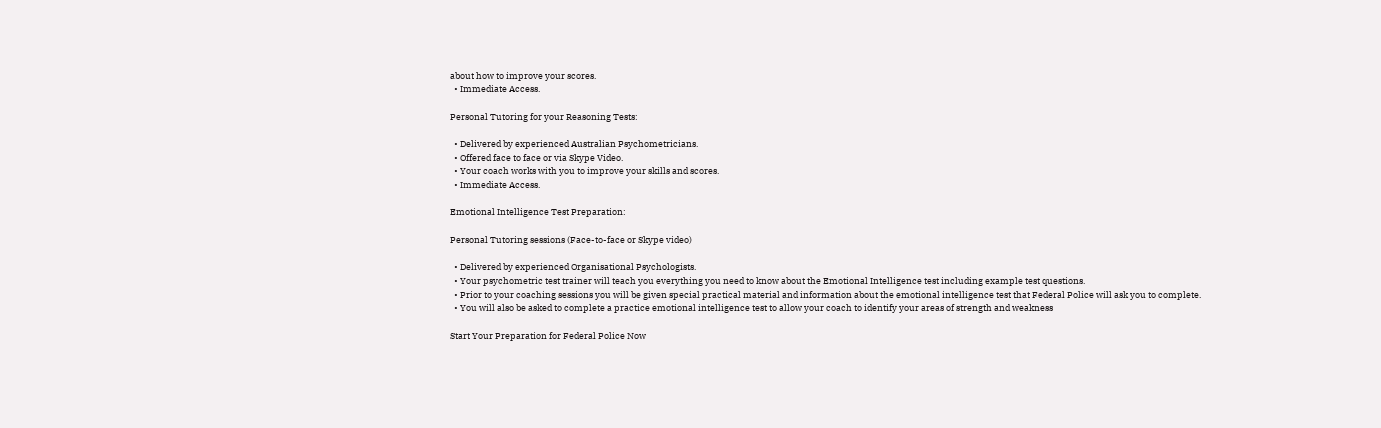about how to improve your scores.
  • Immediate Access.

Personal Tutoring for your Reasoning Tests:

  • Delivered by experienced Australian Psychometricians.
  • Offered face to face or via Skype Video.
  • Your coach works with you to improve your skills and scores.
  • Immediate Access.

Emotional Intelligence Test Preparation:

Personal Tutoring sessions (Face-to-face or Skype video)

  • Delivered by experienced Organisational Psychologists.
  • Your psychometric test trainer will teach you everything you need to know about the Emotional Intelligence test including example test questions.
  • Prior to your coaching sessions you will be given special practical material and information about the emotional intelligence test that Federal Police will ask you to complete.
  • You will also be asked to complete a practice emotional intelligence test to allow your coach to identify your areas of strength and weakness

Start Your Preparation for Federal Police Now